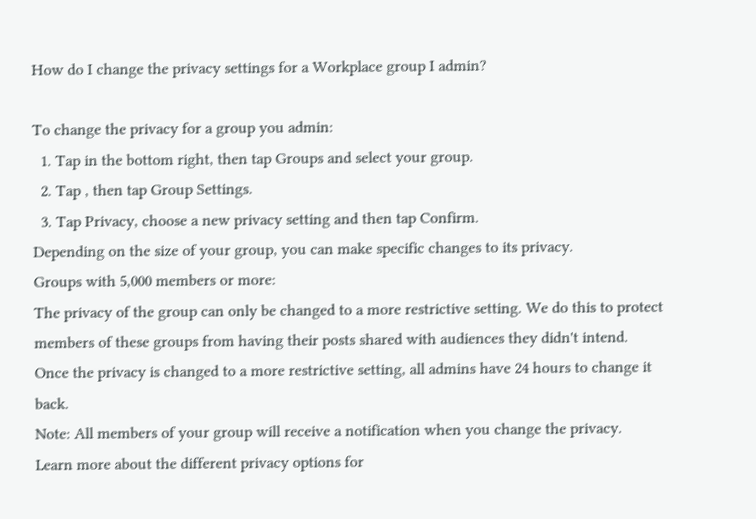How do I change the privacy settings for a Workplace group I admin?

To change the privacy for a group you admin:
  1. Tap in the bottom right, then tap Groups and select your group.
  2. Tap , then tap Group Settings.
  3. Tap Privacy, choose a new privacy setting and then tap Confirm.
Depending on the size of your group, you can make specific changes to its privacy.
Groups with 5,000 members or more:
The privacy of the group can only be changed to a more restrictive setting. We do this to protect members of these groups from having their posts shared with audiences they didn't intend. Once the privacy is changed to a more restrictive setting, all admins have 24 hours to change it back.
Note: All members of your group will receive a notification when you change the privacy.
Learn more about the different privacy options for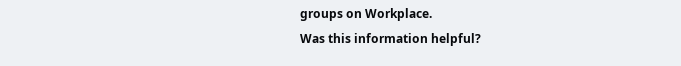groups on Workplace.
Was this information helpful?